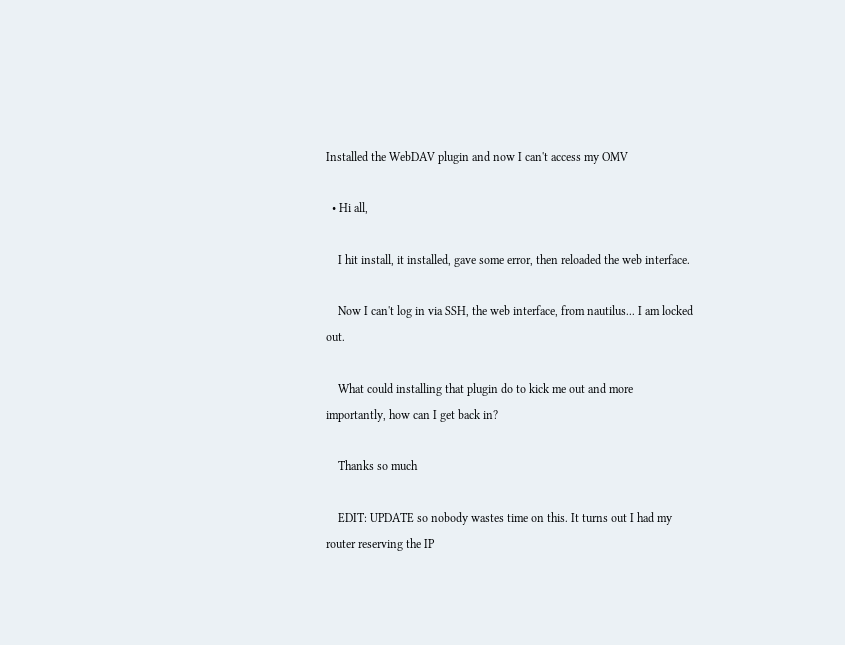Installed the WebDAV plugin and now I can't access my OMV

  • Hi all,

    I hit install, it installed, gave some error, then reloaded the web interface.

    Now I can't log in via SSH, the web interface, from nautilus... I am locked out.

    What could installing that plugin do to kick me out and more importantly, how can I get back in?

    Thanks so much

    EDIT: UPDATE so nobody wastes time on this. It turns out I had my router reserving the IP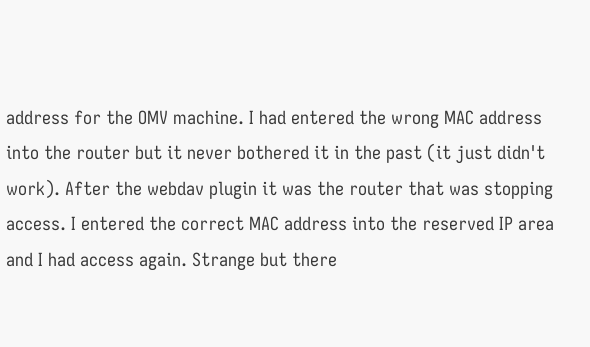address for the OMV machine. I had entered the wrong MAC address into the router but it never bothered it in the past (it just didn't work). After the webdav plugin it was the router that was stopping access. I entered the correct MAC address into the reserved IP area and I had access again. Strange but there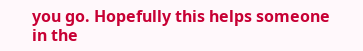you go. Hopefully this helps someone in the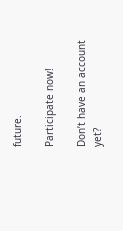future.

Participate now!

Don’t have an account yet?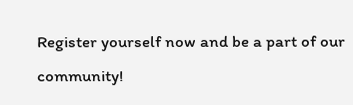Register yourself now and be a part of our community!